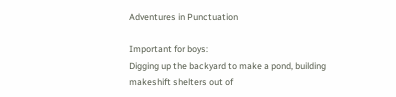Adventures in Punctuation

Important for boys:
Digging up the backyard to make a pond, building makeshift shelters out of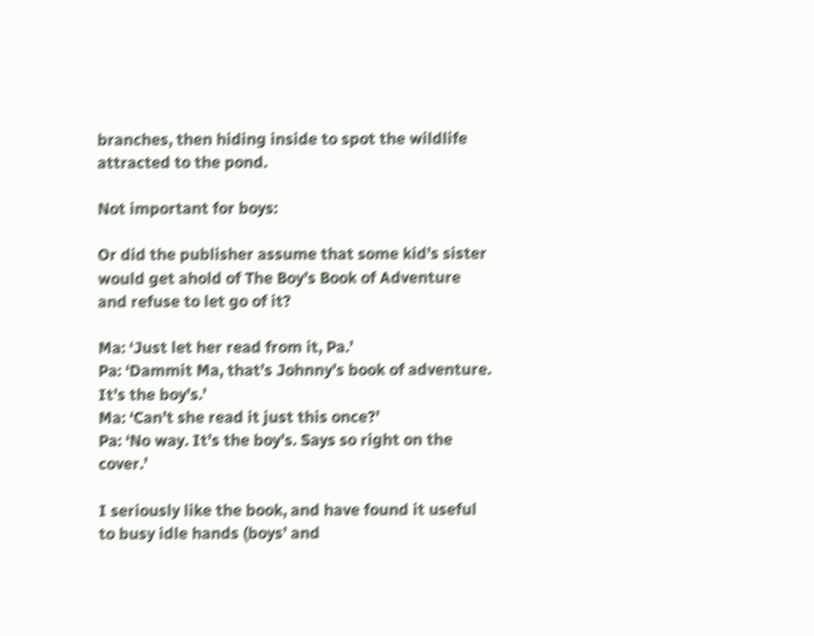branches, then hiding inside to spot the wildlife attracted to the pond.

Not important for boys:

Or did the publisher assume that some kid’s sister would get ahold of The Boy’s Book of Adventure and refuse to let go of it?

Ma: ‘Just let her read from it, Pa.’
Pa: ‘Dammit Ma, that’s Johnny’s book of adventure. It’s the boy’s.’
Ma: ‘Can’t she read it just this once?’
Pa: ‘No way. It’s the boy’s. Says so right on the cover.’

I seriously like the book, and have found it useful to busy idle hands (boys’ and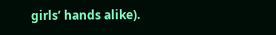girls’ hands alike).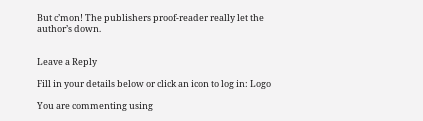But c’mon! The publishers proof-reader really let the author’s down.


Leave a Reply

Fill in your details below or click an icon to log in: Logo

You are commenting using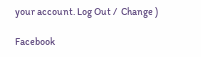your account. Log Out /  Change )

Facebook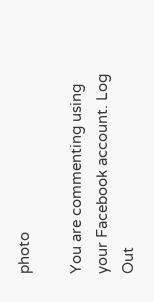photo

You are commenting using your Facebook account. Log Out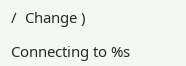/  Change )

Connecting to %s